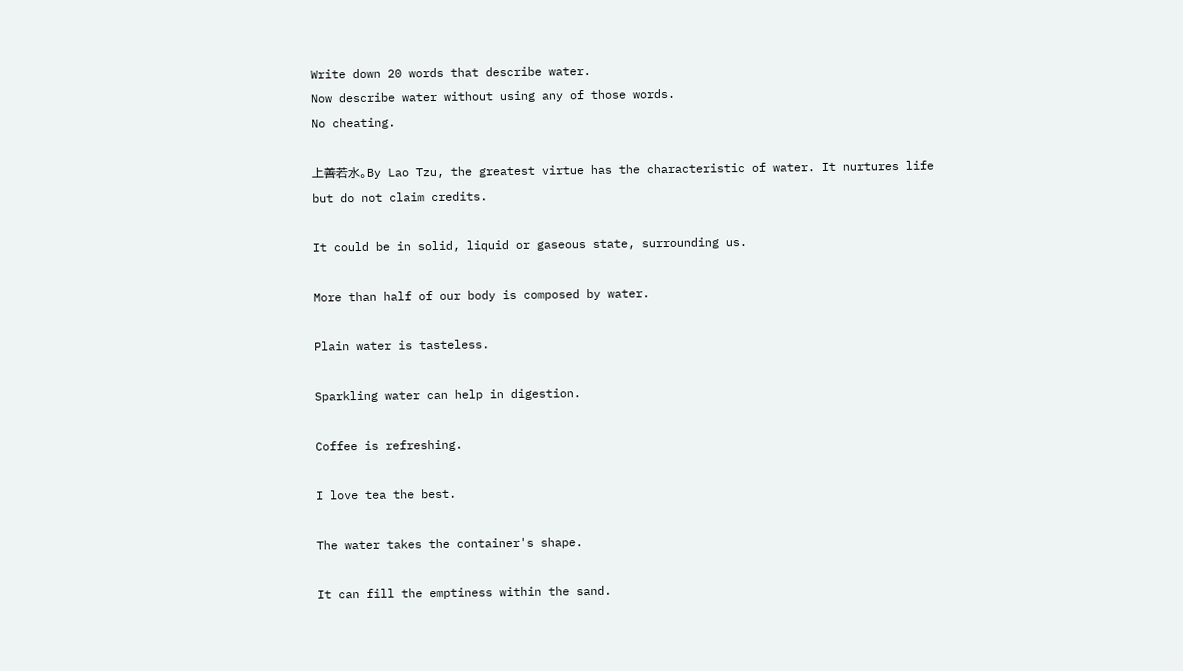Write down 20 words that describe water.
Now describe water without using any of those words.
No cheating.

上善若水。By Lao Tzu, the greatest virtue has the characteristic of water. It nurtures life but do not claim credits.

It could be in solid, liquid or gaseous state, surrounding us.

More than half of our body is composed by water.

Plain water is tasteless.

Sparkling water can help in digestion.

Coffee is refreshing.

I love tea the best.

The water takes the container's shape.

It can fill the emptiness within the sand.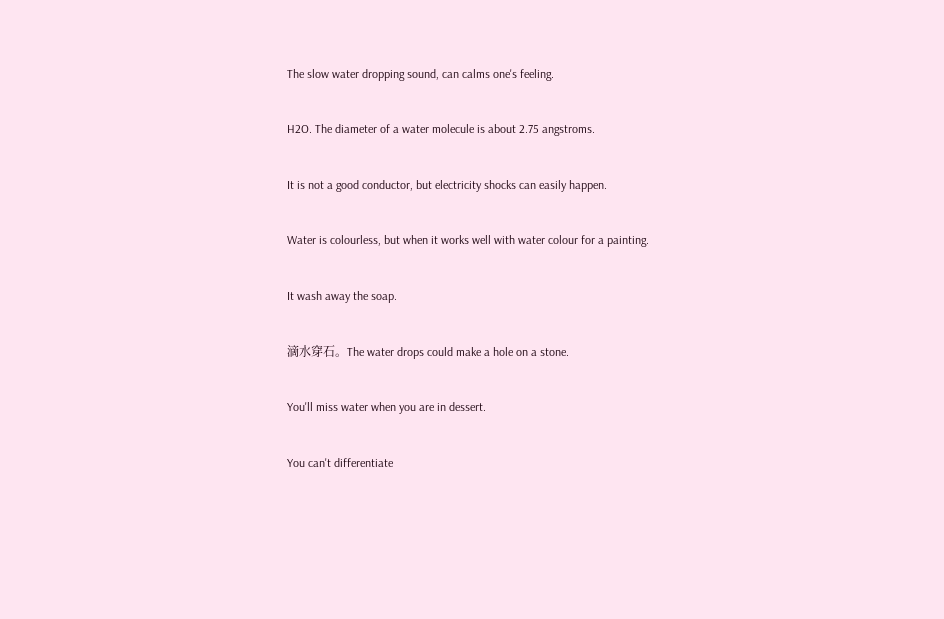The slow water dropping sound, can calms one's feeling.

H2O. The diameter of a water molecule is about 2.75 angstroms.

It is not a good conductor, but electricity shocks can easily happen.

Water is colourless, but when it works well with water colour for a painting.

It wash away the soap.

滴水穿石。The water drops could make a hole on a stone.

You'll miss water when you are in dessert.

You can't differentiate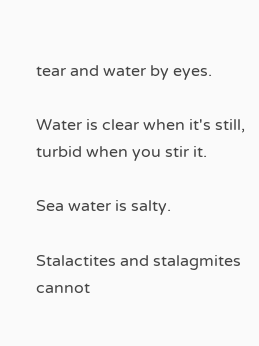tear and water by eyes.

Water is clear when it's still, turbid when you stir it.

Sea water is salty.

Stalactites and stalagmites cannot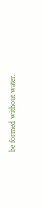be formed without water.